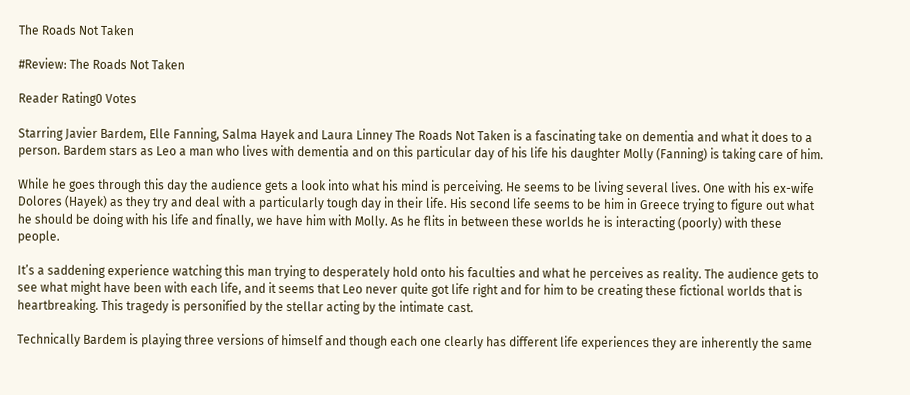The Roads Not Taken

#Review: The Roads Not Taken

Reader Rating0 Votes

Starring Javier Bardem, Elle Fanning, Salma Hayek and Laura Linney The Roads Not Taken is a fascinating take on dementia and what it does to a person. Bardem stars as Leo a man who lives with dementia and on this particular day of his life his daughter Molly (Fanning) is taking care of him.

While he goes through this day the audience gets a look into what his mind is perceiving. He seems to be living several lives. One with his ex-wife Dolores (Hayek) as they try and deal with a particularly tough day in their life. His second life seems to be him in Greece trying to figure out what he should be doing with his life and finally, we have him with Molly. As he flits in between these worlds he is interacting (poorly) with these people.

It’s a saddening experience watching this man trying to desperately hold onto his faculties and what he perceives as reality. The audience gets to see what might have been with each life, and it seems that Leo never quite got life right and for him to be creating these fictional worlds that is heartbreaking. This tragedy is personified by the stellar acting by the intimate cast.

Technically Bardem is playing three versions of himself and though each one clearly has different life experiences they are inherently the same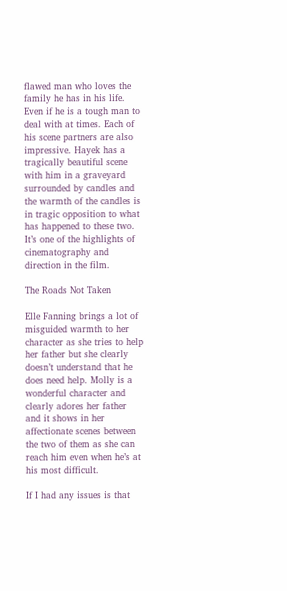flawed man who loves the family he has in his life. Even if he is a tough man to deal with at times. Each of his scene partners are also impressive. Hayek has a tragically beautiful scene with him in a graveyard surrounded by candles and the warmth of the candles is in tragic opposition to what has happened to these two. It’s one of the highlights of cinematography and direction in the film.

The Roads Not Taken

Elle Fanning brings a lot of misguided warmth to her character as she tries to help her father but she clearly doesn’t understand that he does need help. Molly is a wonderful character and clearly adores her father and it shows in her affectionate scenes between the two of them as she can reach him even when he’s at his most difficult.

If I had any issues is that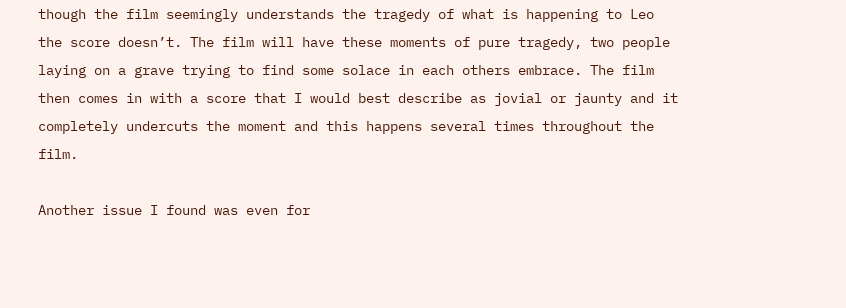though the film seemingly understands the tragedy of what is happening to Leo the score doesn’t. The film will have these moments of pure tragedy, two people laying on a grave trying to find some solace in each others embrace. The film then comes in with a score that I would best describe as jovial or jaunty and it completely undercuts the moment and this happens several times throughout the film.

Another issue I found was even for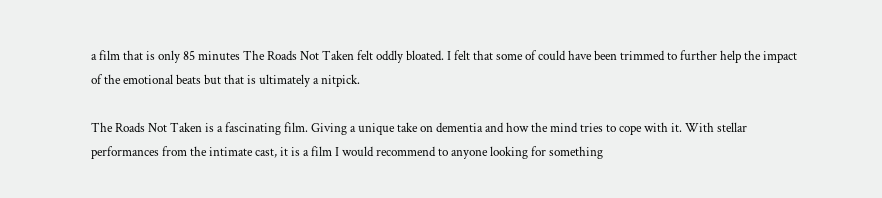a film that is only 85 minutes The Roads Not Taken felt oddly bloated. I felt that some of could have been trimmed to further help the impact of the emotional beats but that is ultimately a nitpick.

The Roads Not Taken is a fascinating film. Giving a unique take on dementia and how the mind tries to cope with it. With stellar performances from the intimate cast, it is a film I would recommend to anyone looking for something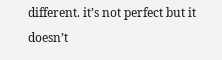different. it’s not perfect but it doesn’t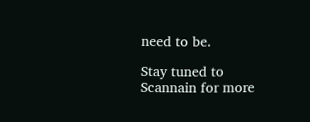need to be.

Stay tuned to Scannain for more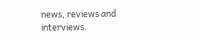news, reviews and interviews.